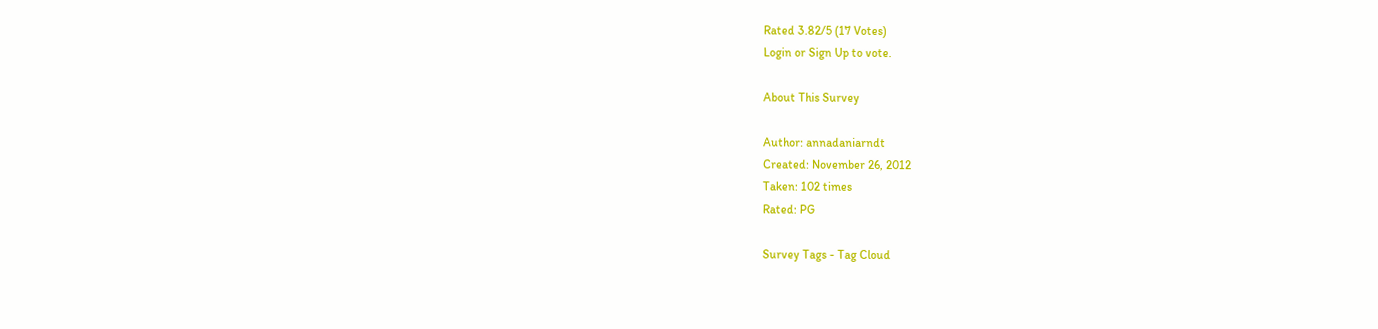Rated 3.82/5 (17 Votes)
Login or Sign Up to vote.

About This Survey

Author: annadaniarndt
Created: November 26, 2012
Taken: 102 times
Rated: PG

Survey Tags - Tag Cloud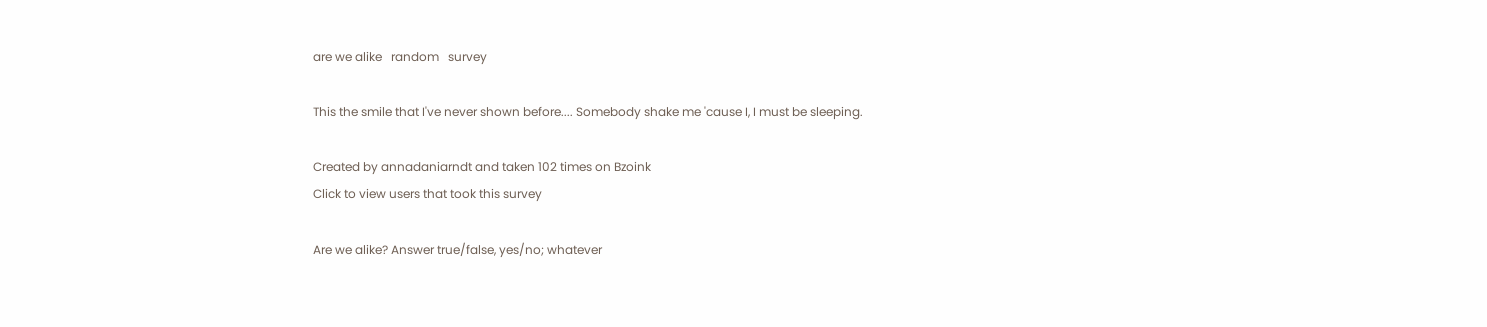are we alike   random   survey

This the smile that I've never shown before.... Somebody shake me 'cause I, I must be sleeping.

Created by annadaniarndt and taken 102 times on Bzoink
Click to view users that took this survey

Are we alike? Answer true/false, yes/no; whatever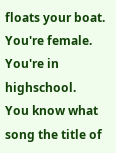floats your boat.
You're female.
You're in highschool.
You know what song the title of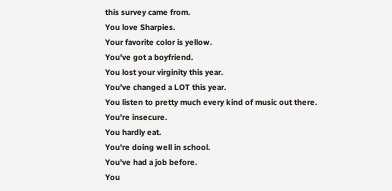this survey came from.
You love Sharpies.
Your favorite color is yellow.
You've got a boyfriend.
You lost your virginity this year.
You've changed a LOT this year.
You listen to pretty much every kind of music out there.
You're insecure.
You hardly eat.
You're doing well in school.
You've had a job before.
You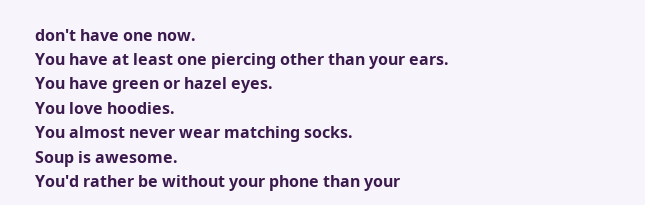don't have one now.
You have at least one piercing other than your ears.
You have green or hazel eyes.
You love hoodies.
You almost never wear matching socks.
Soup is awesome.
You'd rather be without your phone than your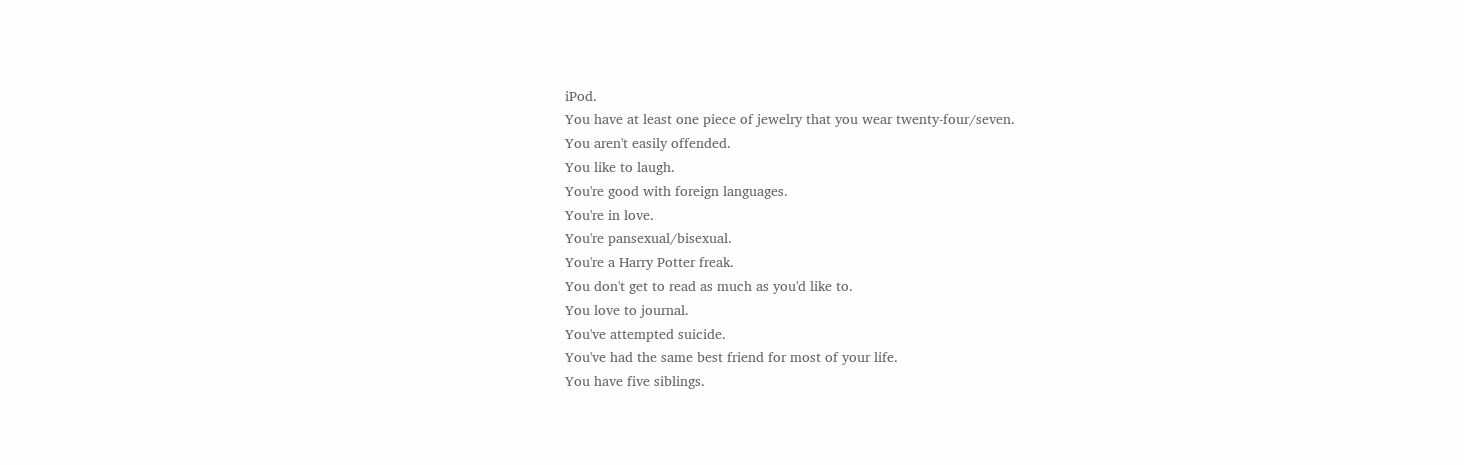iPod.
You have at least one piece of jewelry that you wear twenty-four/seven.
You aren't easily offended.
You like to laugh.
You're good with foreign languages.
You're in love.
You're pansexual/bisexual.
You're a Harry Potter freak.
You don't get to read as much as you'd like to.
You love to journal.
You've attempted suicide.
You've had the same best friend for most of your life.
You have five siblings.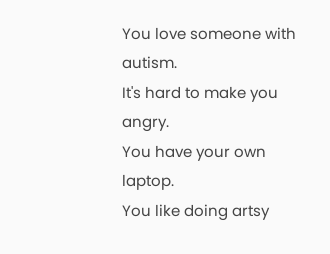You love someone with autism.
It's hard to make you angry.
You have your own laptop.
You like doing artsy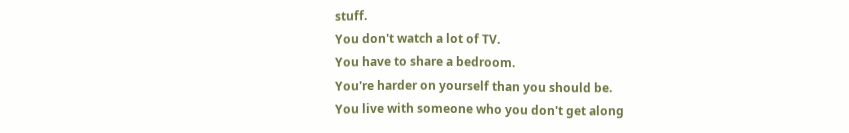stuff.
You don't watch a lot of TV.
You have to share a bedroom.
You're harder on yourself than you should be.
You live with someone who you don't get along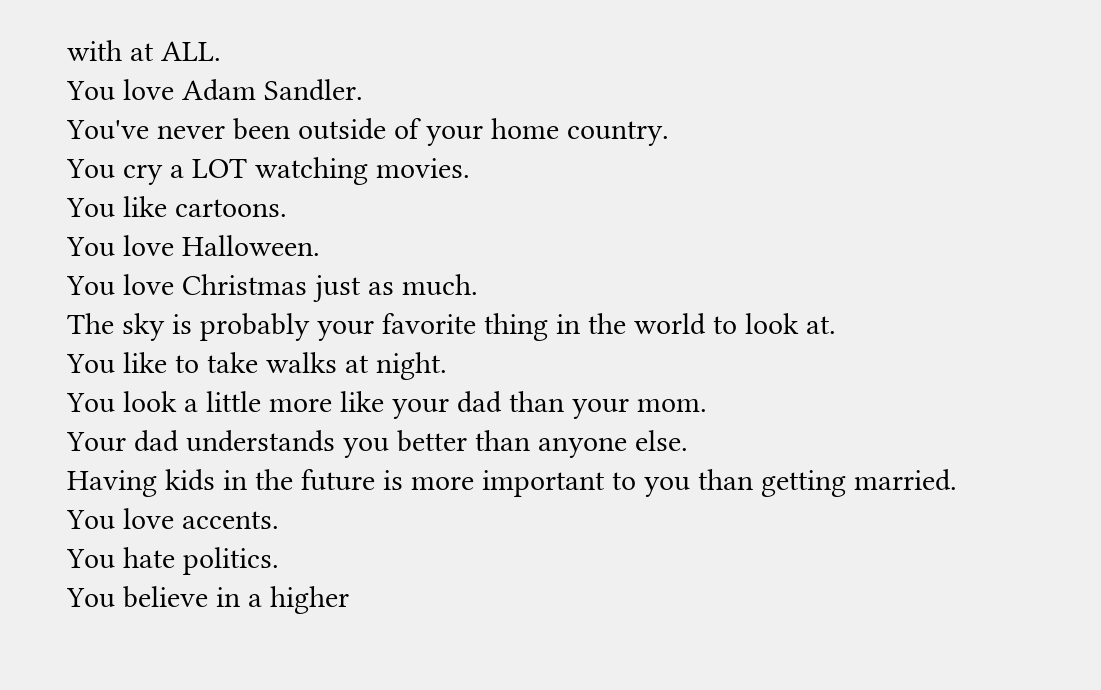with at ALL.
You love Adam Sandler.
You've never been outside of your home country.
You cry a LOT watching movies.
You like cartoons.
You love Halloween.
You love Christmas just as much.
The sky is probably your favorite thing in the world to look at.
You like to take walks at night.
You look a little more like your dad than your mom.
Your dad understands you better than anyone else.
Having kids in the future is more important to you than getting married.
You love accents.
You hate politics.
You believe in a higher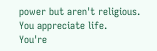power but aren't religious.
You appreciate life.
You're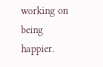working on being happier.